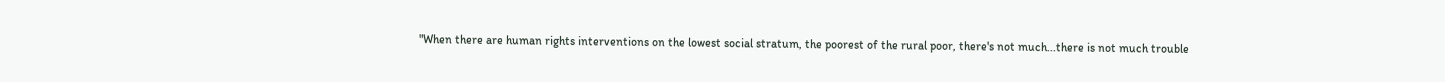"When there are human rights interventions on the lowest social stratum, the poorest of the rural poor, there's not much...there is not much trouble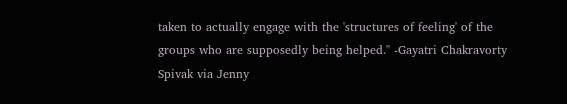taken to actually engage with the 'structures of feeling' of the groups who are supposedly being helped." -Gayatri Chakravorty Spivak via Jenny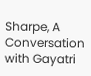Sharpe, A Conversation with Gayatri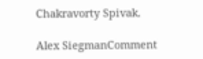Chakravorty Spivak.

Alex SiegmanComment